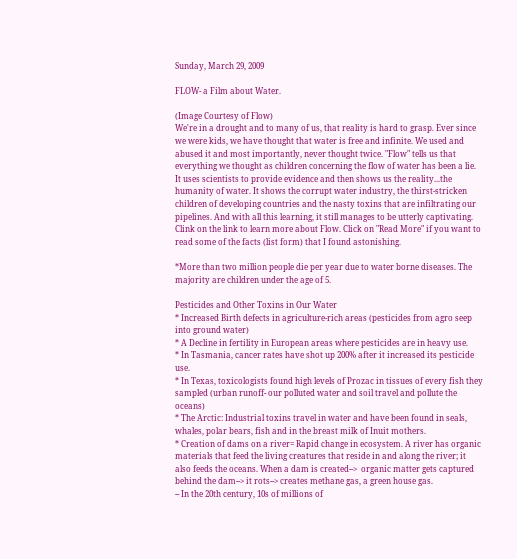Sunday, March 29, 2009

FLOW- a Film about Water.

(Image Courtesy of Flow)
We're in a drought and to many of us, that reality is hard to grasp. Ever since we were kids, we have thought that water is free and infinite. We used and abused it and most importantly, never thought twice. "Flow" tells us that everything we thought as children concerning the flow of water has been a lie. It uses scientists to provide evidence and then shows us the reality...the humanity of water. It shows the corrupt water industry, the thirst-stricken children of developing countries and the nasty toxins that are infiltrating our pipelines. And with all this learning, it still manages to be utterly captivating. Clink on the link to learn more about Flow. Click on "Read More" if you want to read some of the facts (list form) that I found astonishing.

*More than two million people die per year due to water borne diseases. The majority are children under the age of 5.

Pesticides and Other Toxins in Our Water
* Increased Birth defects in agriculture-rich areas (pesticides from agro seep into ground water)
* A Decline in fertility in European areas where pesticides are in heavy use.
* In Tasmania, cancer rates have shot up 200% after it increased its pesticide use.
* In Texas, toxicologists found high levels of Prozac in tissues of every fish they sampled (urban runoff- our polluted water and soil travel and pollute the oceans)
* The Arctic: Industrial toxins travel in water and have been found in seals, whales, polar bears, fish and in the breast milk of Inuit mothers.
* Creation of dams on a river= Rapid change in ecosystem. A river has organic materials that feed the living creatures that reside in and along the river; it also feeds the oceans. When a dam is created-->  organic matter gets captured behind the dam--> it rots--> creates methane gas, a green house gas.
-- In the 20th century, 10s of millions of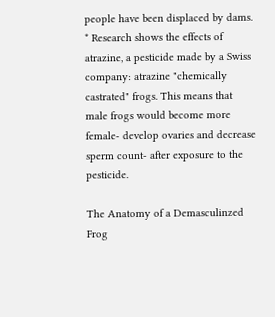people have been displaced by dams.
* Research shows the effects of atrazine, a pesticide made by a Swiss company: atrazine "chemically castrated" frogs. This means that male frogs would become more female- develop ovaries and decrease sperm count- after exposure to the pesticide.

The Anatomy of a Demasculinzed Frog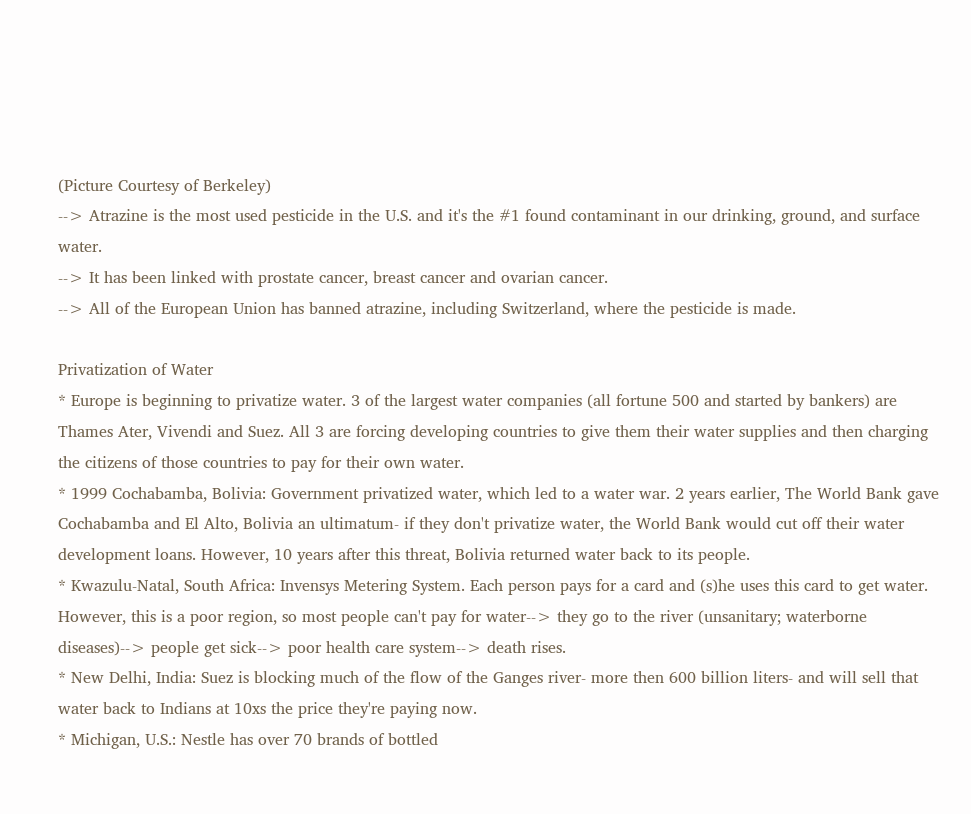(Picture Courtesy of Berkeley)
--> Atrazine is the most used pesticide in the U.S. and it's the #1 found contaminant in our drinking, ground, and surface water.
--> It has been linked with prostate cancer, breast cancer and ovarian cancer.
--> All of the European Union has banned atrazine, including Switzerland, where the pesticide is made.

Privatization of Water
* Europe is beginning to privatize water. 3 of the largest water companies (all fortune 500 and started by bankers) are Thames Ater, Vivendi and Suez. All 3 are forcing developing countries to give them their water supplies and then charging the citizens of those countries to pay for their own water.
* 1999 Cochabamba, Bolivia: Government privatized water, which led to a water war. 2 years earlier, The World Bank gave Cochabamba and El Alto, Bolivia an ultimatum- if they don't privatize water, the World Bank would cut off their water development loans. However, 10 years after this threat, Bolivia returned water back to its people.
* Kwazulu-Natal, South Africa: Invensys Metering System. Each person pays for a card and (s)he uses this card to get water. However, this is a poor region, so most people can't pay for water--> they go to the river (unsanitary; waterborne diseases)--> people get sick--> poor health care system--> death rises.
* New Delhi, India: Suez is blocking much of the flow of the Ganges river- more then 600 billion liters- and will sell that water back to Indians at 10xs the price they're paying now.
* Michigan, U.S.: Nestle has over 70 brands of bottled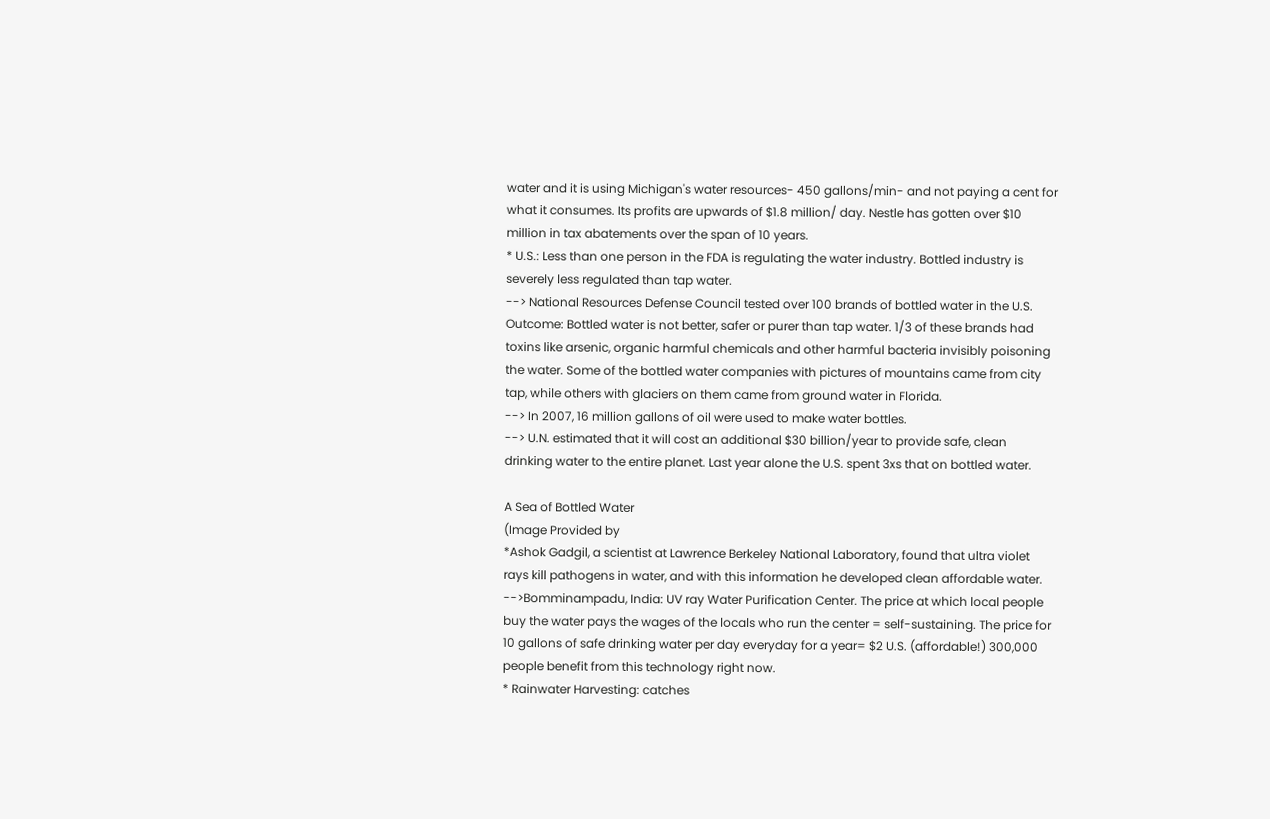water and it is using Michigan's water resources- 450 gallons/min- and not paying a cent for what it consumes. Its profits are upwards of $1.8 million/ day. Nestle has gotten over $10 million in tax abatements over the span of 10 years.
* U.S.: Less than one person in the FDA is regulating the water industry. Bottled industry is severely less regulated than tap water.
--> National Resources Defense Council tested over 100 brands of bottled water in the U.S. Outcome: Bottled water is not better, safer or purer than tap water. 1/3 of these brands had toxins like arsenic, organic harmful chemicals and other harmful bacteria invisibly poisoning the water. Some of the bottled water companies with pictures of mountains came from city tap, while others with glaciers on them came from ground water in Florida.
--> In 2007, 16 million gallons of oil were used to make water bottles.
--> U.N. estimated that it will cost an additional $30 billion/year to provide safe, clean drinking water to the entire planet. Last year alone the U.S. spent 3xs that on bottled water.

A Sea of Bottled Water
(Image Provided by
*Ashok Gadgil, a scientist at Lawrence Berkeley National Laboratory, found that ultra violet rays kill pathogens in water, and with this information he developed clean affordable water.
-->Bomminampadu, India: UV ray Water Purification Center. The price at which local people buy the water pays the wages of the locals who run the center = self-sustaining. The price for 10 gallons of safe drinking water per day everyday for a year= $2 U.S. (affordable!) 300,000 people benefit from this technology right now.
* Rainwater Harvesting: catches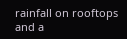rainfall on rooftops and a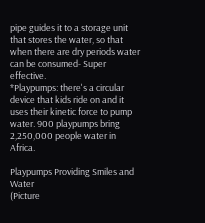pipe guides it to a storage unit that stores the water, so that when there are dry periods water can be consumed- Super effective.
*Playpumps: there's a circular device that kids ride on and it uses their kinetic force to pump water. 900 playpumps bring 2,250,000 people water in Africa.

Playpumps Providing Smiles and Water
(Picture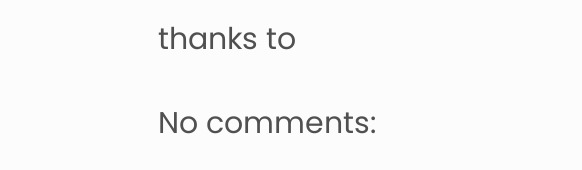thanks to

No comments: